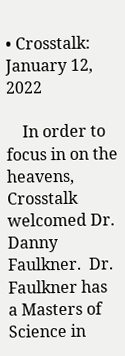• Crosstalk: January 12, 2022

    In order to focus in on the heavens, Crosstalk welcomed Dr. Danny Faulkner.  Dr. Faulkner has a Masters of Science in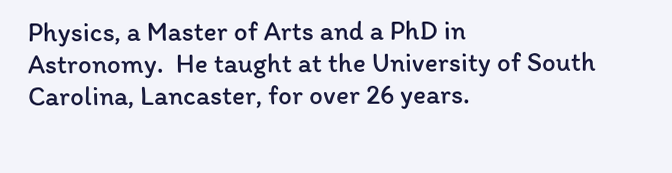Physics, a Master of Arts and a PhD in Astronomy.  He taught at the University of South Carolina, Lancaster, for over 26 years.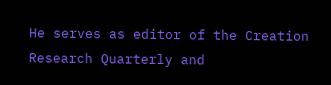He serves as editor of the Creation Research Quarterly and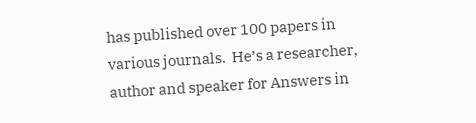has published over 100 papers in various journals.  He’s a researcher, author and speaker for Answers in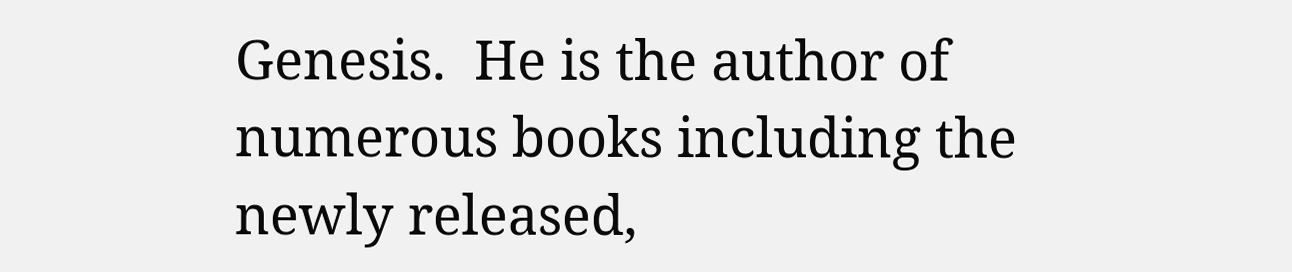Genesis.  He is the author of numerous books including the newly released,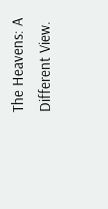The Heavens: A Different View.